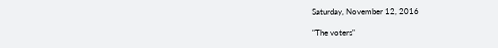Saturday, November 12, 2016

"The voters"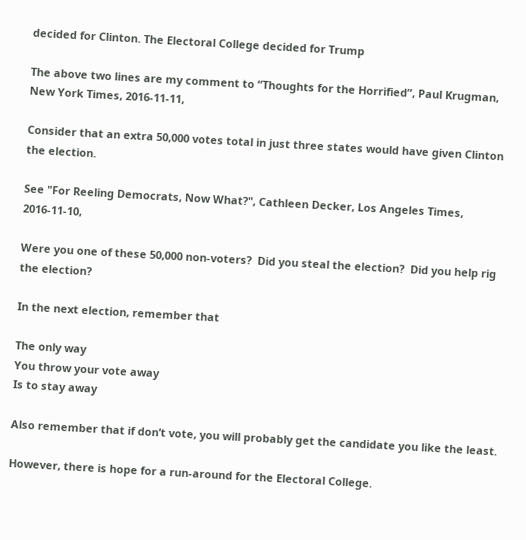decided for Clinton. The Electoral College decided for Trump

The above two lines are my comment to “Thoughts for the Horrified”, Paul Krugman, New York Times, 2016-11-11,

Consider that an extra 50,000 votes total in just three states would have given Clinton the election.

See "For Reeling Democrats, Now What?", Cathleen Decker, Los Angeles Times, 2016-11-10,

Were you one of these 50,000 non-voters?  Did you steal the election?  Did you help rig the election?

In the next election, remember that

The only way
You throw your vote away
Is to stay away

Also remember that if don’t vote, you will probably get the candidate you like the least.

However, there is hope for a run-around for the Electoral College.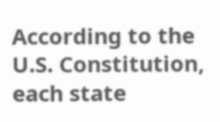According to the U.S. Constitution, each state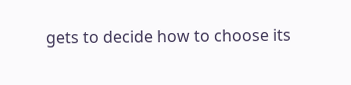gets to decide how to choose its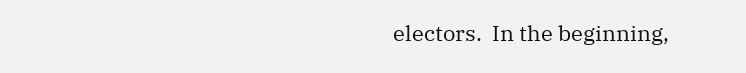electors.  In the beginning,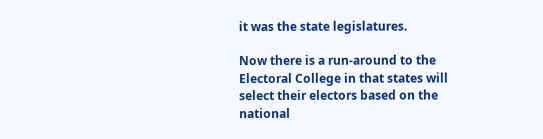it was the state legislatures.

Now there is a run-around to the Electoral College in that states will select their electors based on the national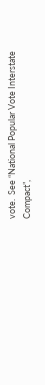vote.  See “National Popular Vote Interstate Compact”,